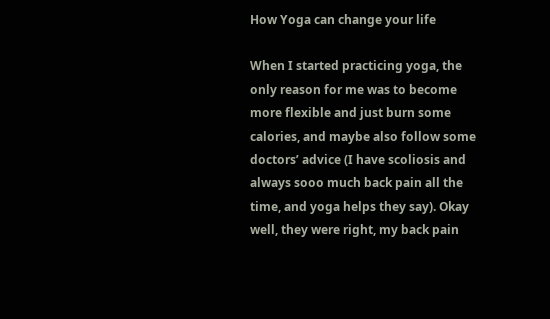How Yoga can change your life

When I started practicing yoga, the only reason for me was to become more flexible and just burn some calories, and maybe also follow some doctors’ advice (I have scoliosis and always sooo much back pain all the time, and yoga helps they say). Okay well, they were right, my back pain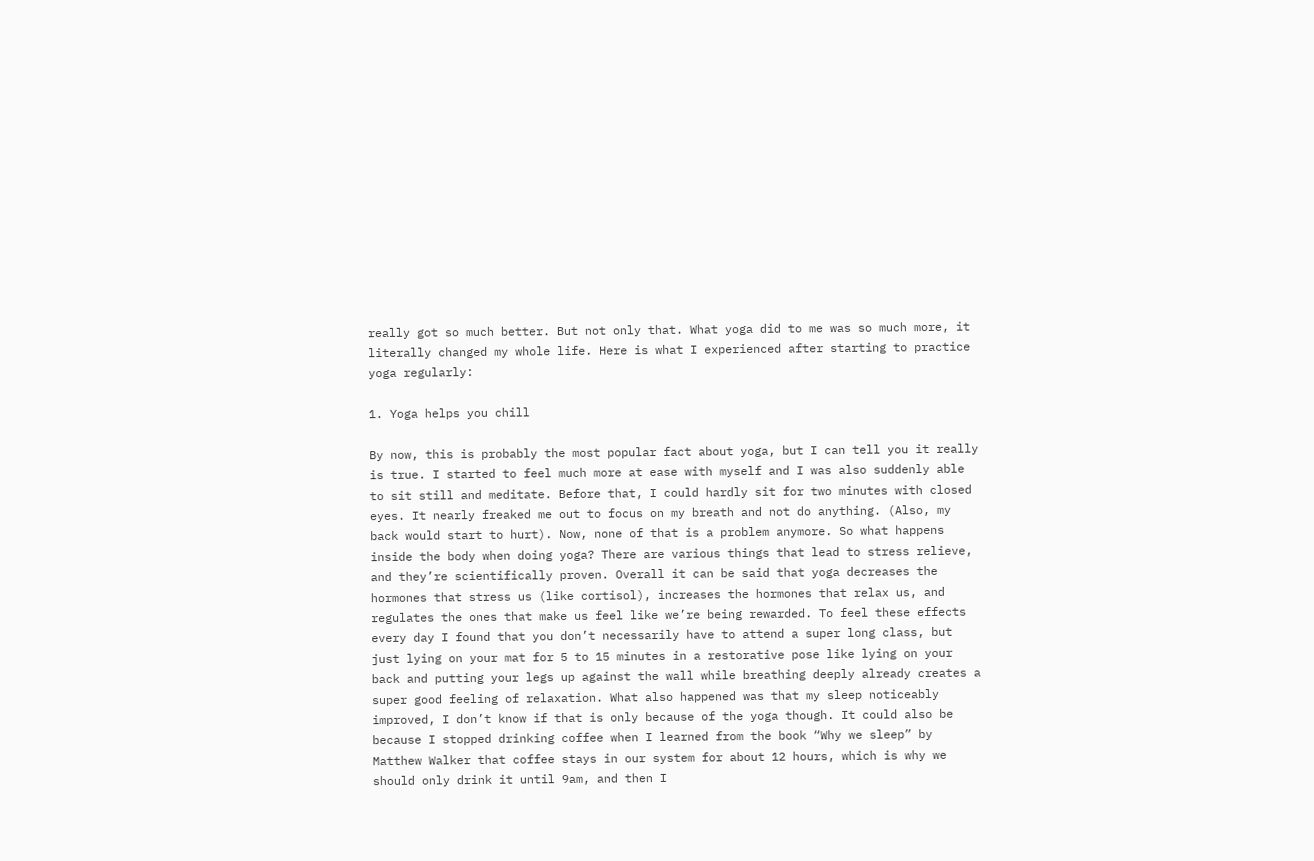really got so much better. But not only that. What yoga did to me was so much more, it literally changed my whole life. Here is what I experienced after starting to practice yoga regularly:

1. Yoga helps you chill

By now, this is probably the most popular fact about yoga, but I can tell you it really is true. I started to feel much more at ease with myself and I was also suddenly able to sit still and meditate. Before that, I could hardly sit for two minutes with closed eyes. It nearly freaked me out to focus on my breath and not do anything. (Also, my back would start to hurt). Now, none of that is a problem anymore. So what happens inside the body when doing yoga? There are various things that lead to stress relieve, and they’re scientifically proven. Overall it can be said that yoga decreases the hormones that stress us (like cortisol), increases the hormones that relax us, and regulates the ones that make us feel like we’re being rewarded. To feel these effects every day I found that you don’t necessarily have to attend a super long class, but just lying on your mat for 5 to 15 minutes in a restorative pose like lying on your back and putting your legs up against the wall while breathing deeply already creates a super good feeling of relaxation. What also happened was that my sleep noticeably improved, I don’t know if that is only because of the yoga though. It could also be because I stopped drinking coffee when I learned from the book “Why we sleep” by Matthew Walker that coffee stays in our system for about 12 hours, which is why we should only drink it until 9am, and then I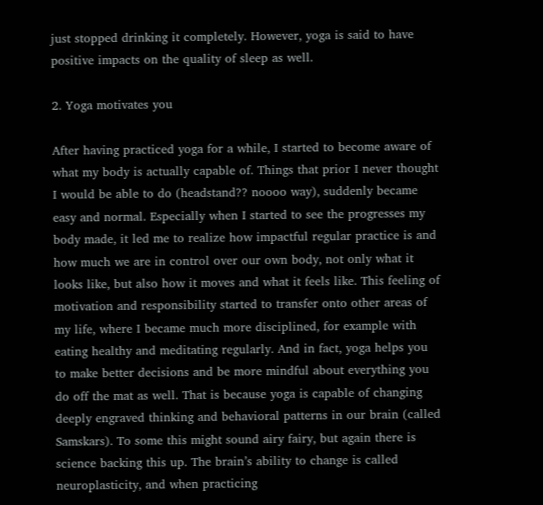just stopped drinking it completely. However, yoga is said to have positive impacts on the quality of sleep as well.

2. Yoga motivates you

After having practiced yoga for a while, I started to become aware of what my body is actually capable of. Things that prior I never thought I would be able to do (headstand?? noooo way), suddenly became easy and normal. Especially when I started to see the progresses my body made, it led me to realize how impactful regular practice is and how much we are in control over our own body, not only what it looks like, but also how it moves and what it feels like. This feeling of motivation and responsibility started to transfer onto other areas of my life, where I became much more disciplined, for example with eating healthy and meditating regularly. And in fact, yoga helps you to make better decisions and be more mindful about everything you do off the mat as well. That is because yoga is capable of changing deeply engraved thinking and behavioral patterns in our brain (called Samskars). To some this might sound airy fairy, but again there is science backing this up. The brain’s ability to change is called neuroplasticity, and when practicing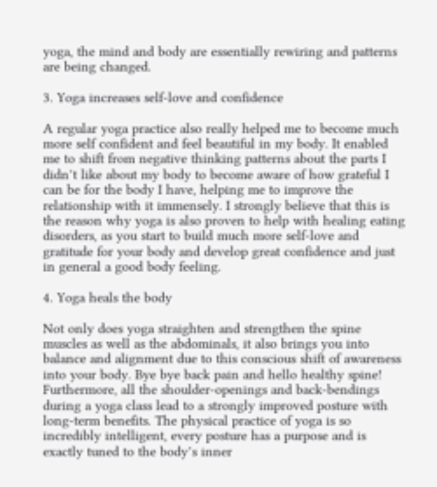yoga, the mind and body are essentially rewiring and patterns are being changed.

3. Yoga increases self-love and confidence

A regular yoga practice also really helped me to become much more self confident and feel beautiful in my body. It enabled me to shift from negative thinking patterns about the parts I didn’t like about my body to become aware of how grateful I can be for the body I have, helping me to improve the relationship with it immensely. I strongly believe that this is the reason why yoga is also proven to help with healing eating disorders, as you start to build much more self-love and gratitude for your body and develop great confidence and just in general a good body feeling.

4. Yoga heals the body

Not only does yoga straighten and strengthen the spine muscles as well as the abdominals, it also brings you into balance and alignment due to this conscious shift of awareness into your body. Bye bye back pain and hello healthy spine! Furthermore, all the shoulder-openings and back-bendings during a yoga class lead to a strongly improved posture with long-term benefits. The physical practice of yoga is so incredibly intelligent, every posture has a purpose and is exactly tuned to the body’s inner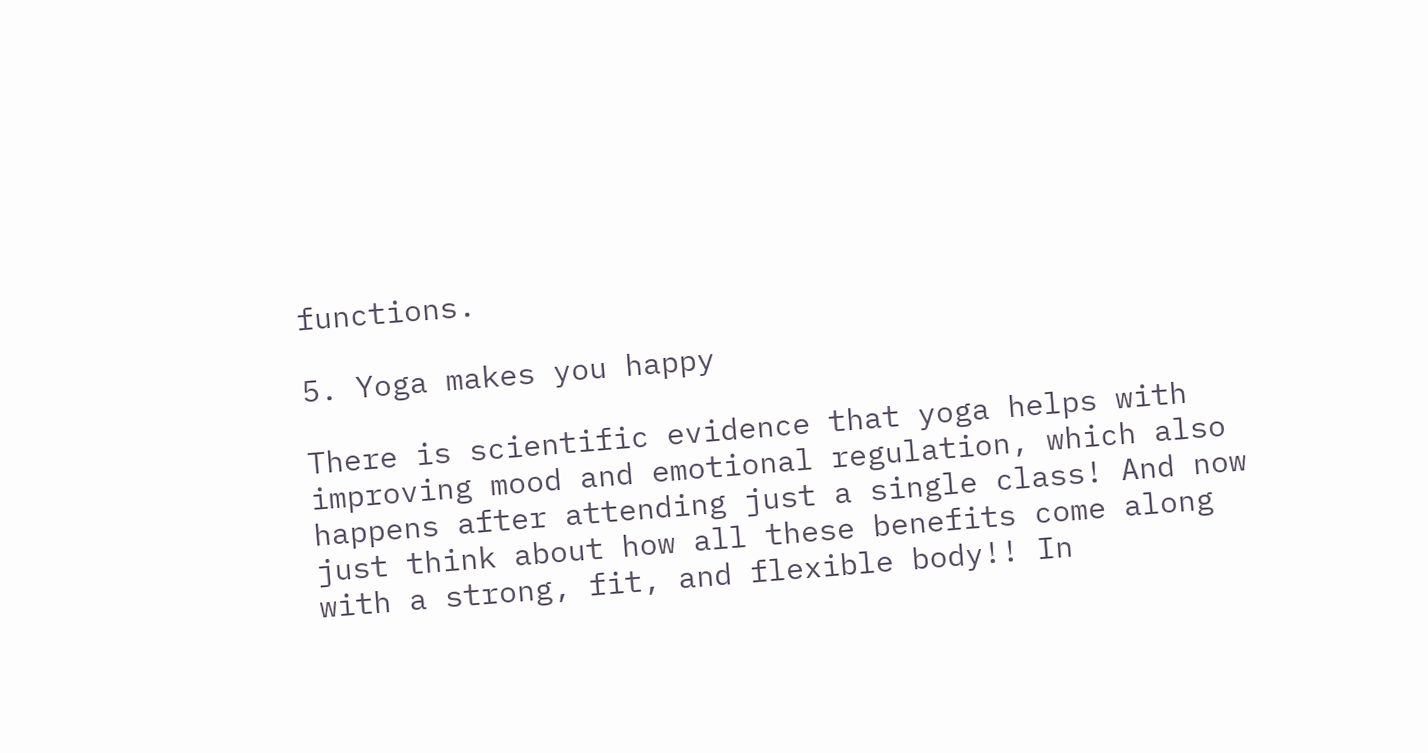functions.

5. Yoga makes you happy

There is scientific evidence that yoga helps with improving mood and emotional regulation, which also happens after attending just a single class! And now just think about how all these benefits come along with a strong, fit, and flexible body!! In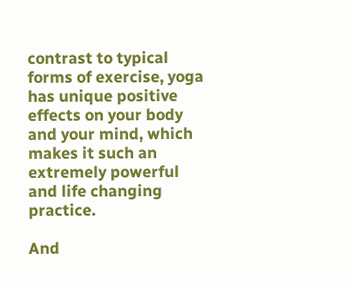contrast to typical forms of exercise, yoga has unique positive effects on your body and your mind, which makes it such an extremely powerful and life changing practice.

And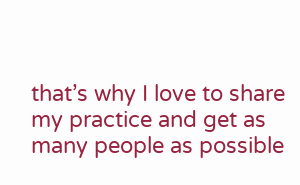that’s why I love to share my practice and get as many people as possible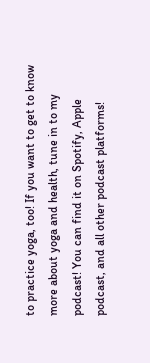to practice yoga, too! If you want to get to know more about yoga and health, tune in to my podcast! You can find it on Spotify, Apple podcast, and all other podcast platforms!